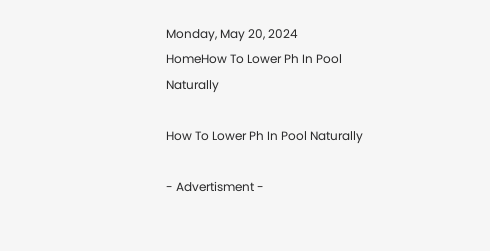Monday, May 20, 2024
HomeHow To Lower Ph In Pool Naturally

How To Lower Ph In Pool Naturally

- Advertisment -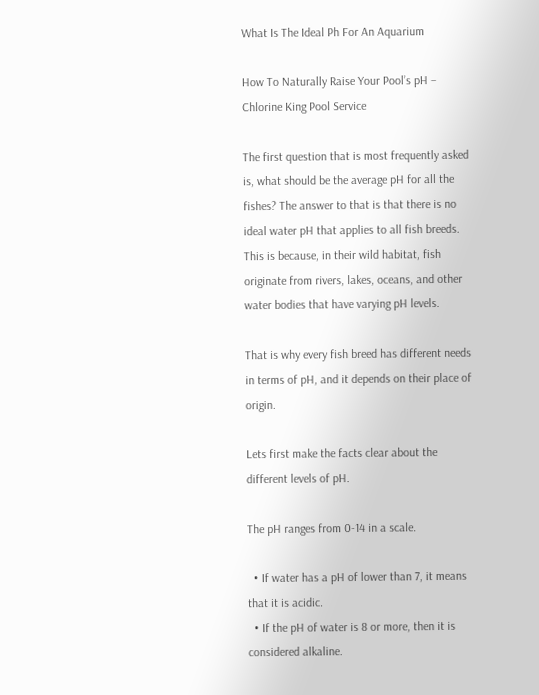What Is The Ideal Ph For An Aquarium

How To Naturally Raise Your Pool’s pH – Chlorine King Pool Service

The first question that is most frequently asked is, what should be the average pH for all the fishes? The answer to that is that there is no ideal water pH that applies to all fish breeds. This is because, in their wild habitat, fish originate from rivers, lakes, oceans, and other water bodies that have varying pH levels.

That is why every fish breed has different needs in terms of pH, and it depends on their place of origin.

Lets first make the facts clear about the different levels of pH.

The pH ranges from 0-14 in a scale.

  • If water has a pH of lower than 7, it means that it is acidic.
  • If the pH of water is 8 or more, then it is considered alkaline.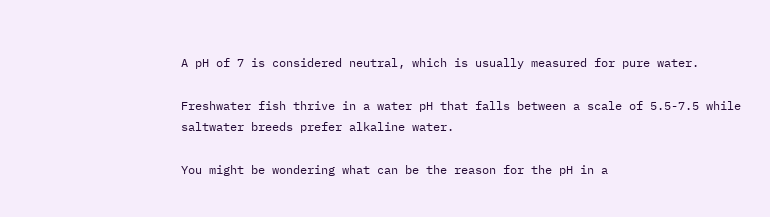A pH of 7 is considered neutral, which is usually measured for pure water.

Freshwater fish thrive in a water pH that falls between a scale of 5.5-7.5 while saltwater breeds prefer alkaline water.

You might be wondering what can be the reason for the pH in a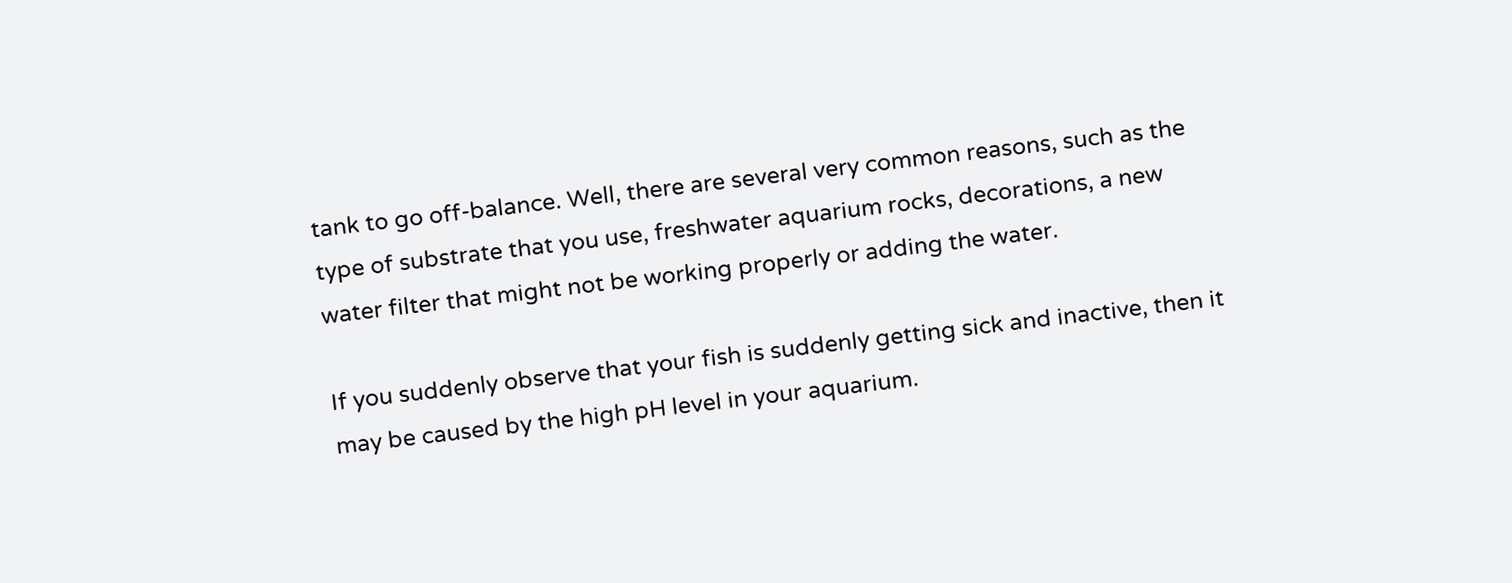tank to go off-balance. Well, there are several very common reasons, such as the type of substrate that you use, freshwater aquarium rocks, decorations, a new water filter that might not be working properly or adding the water.

If you suddenly observe that your fish is suddenly getting sick and inactive, then it may be caused by the high pH level in your aquarium.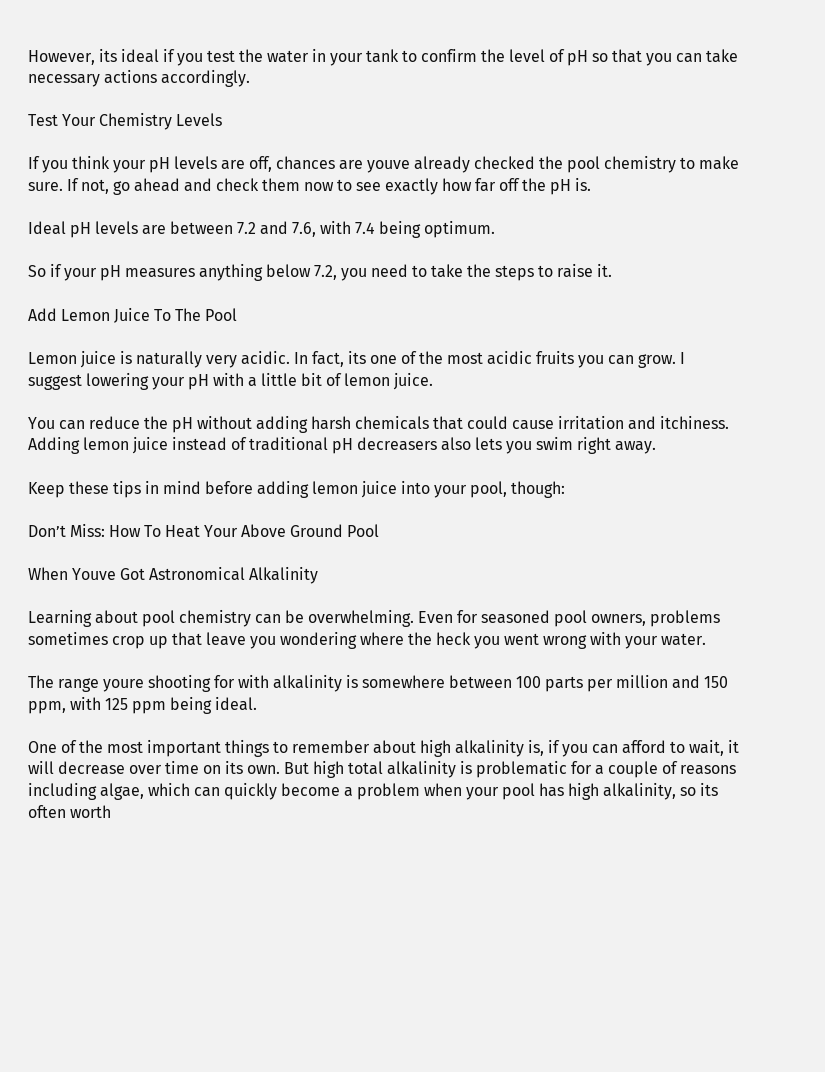However, its ideal if you test the water in your tank to confirm the level of pH so that you can take necessary actions accordingly.

Test Your Chemistry Levels

If you think your pH levels are off, chances are youve already checked the pool chemistry to make sure. If not, go ahead and check them now to see exactly how far off the pH is.

Ideal pH levels are between 7.2 and 7.6, with 7.4 being optimum.

So if your pH measures anything below 7.2, you need to take the steps to raise it.

Add Lemon Juice To The Pool

Lemon juice is naturally very acidic. In fact, its one of the most acidic fruits you can grow. I suggest lowering your pH with a little bit of lemon juice.

You can reduce the pH without adding harsh chemicals that could cause irritation and itchiness. Adding lemon juice instead of traditional pH decreasers also lets you swim right away.

Keep these tips in mind before adding lemon juice into your pool, though:

Don’t Miss: How To Heat Your Above Ground Pool

When Youve Got Astronomical Alkalinity

Learning about pool chemistry can be overwhelming. Even for seasoned pool owners, problems sometimes crop up that leave you wondering where the heck you went wrong with your water.

The range youre shooting for with alkalinity is somewhere between 100 parts per million and 150 ppm, with 125 ppm being ideal.

One of the most important things to remember about high alkalinity is, if you can afford to wait, it will decrease over time on its own. But high total alkalinity is problematic for a couple of reasons including algae, which can quickly become a problem when your pool has high alkalinity, so its often worth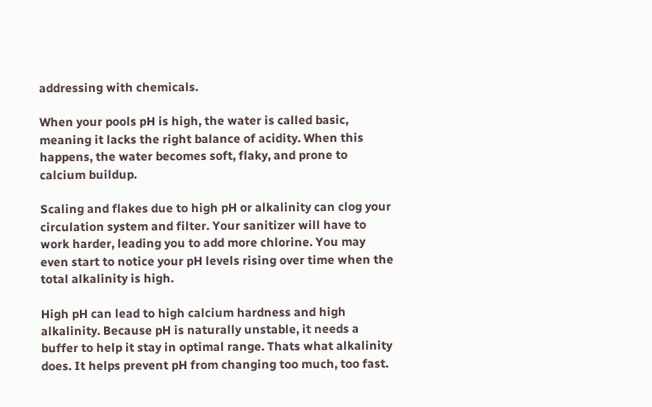addressing with chemicals.

When your pools pH is high, the water is called basic, meaning it lacks the right balance of acidity. When this happens, the water becomes soft, flaky, and prone to calcium buildup.

Scaling and flakes due to high pH or alkalinity can clog your circulation system and filter. Your sanitizer will have to work harder, leading you to add more chlorine. You may even start to notice your pH levels rising over time when the total alkalinity is high.

High pH can lead to high calcium hardness and high alkalinity. Because pH is naturally unstable, it needs a buffer to help it stay in optimal range. Thats what alkalinity does. It helps prevent pH from changing too much, too fast.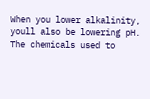When you lower alkalinity, youll also be lowering pH. The chemicals used to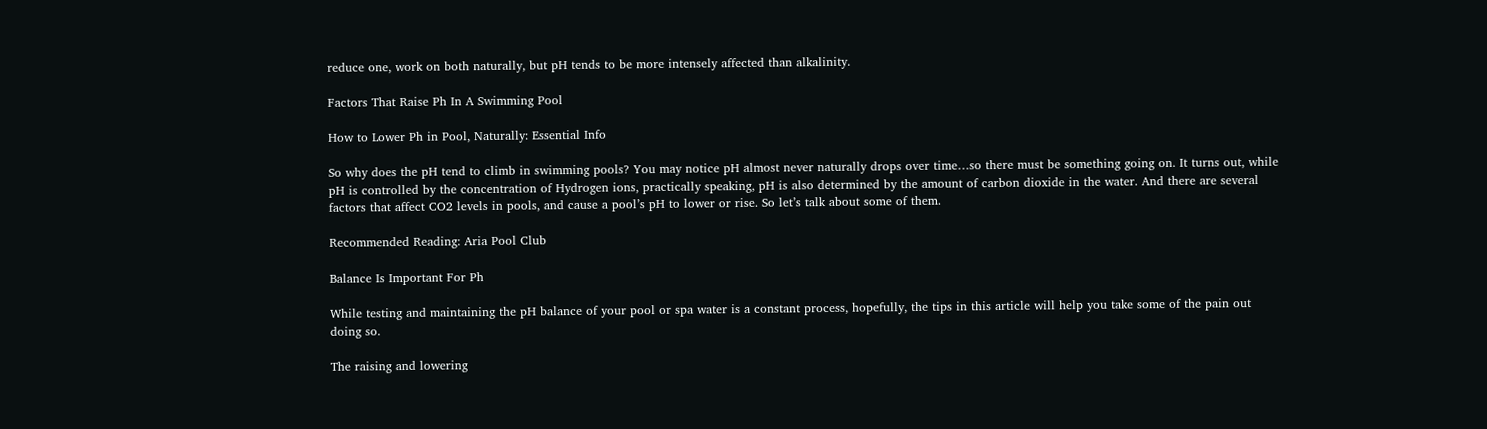reduce one, work on both naturally, but pH tends to be more intensely affected than alkalinity.

Factors That Raise Ph In A Swimming Pool

How to Lower Ph in Pool, Naturally: Essential Info

So why does the pH tend to climb in swimming pools? You may notice pH almost never naturally drops over time…so there must be something going on. It turns out, while pH is controlled by the concentration of Hydrogen ions, practically speaking, pH is also determined by the amount of carbon dioxide in the water. And there are several factors that affect CO2 levels in pools, and cause a pool’s pH to lower or rise. So let’s talk about some of them.

Recommended Reading: Aria Pool Club

Balance Is Important For Ph

While testing and maintaining the pH balance of your pool or spa water is a constant process, hopefully, the tips in this article will help you take some of the pain out doing so.

The raising and lowering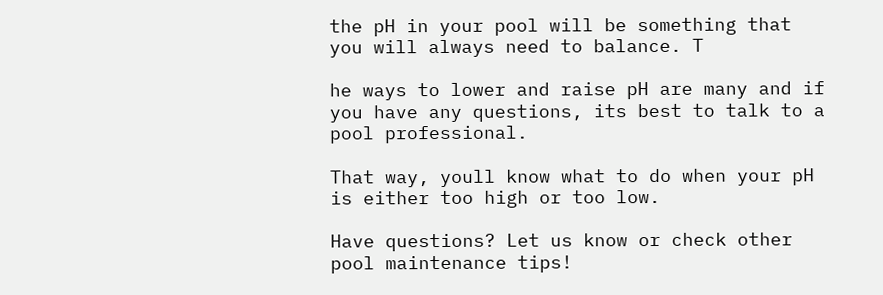the pH in your pool will be something that you will always need to balance. T

he ways to lower and raise pH are many and if you have any questions, its best to talk to a pool professional.

That way, youll know what to do when your pH is either too high or too low.

Have questions? Let us know or check other pool maintenance tips!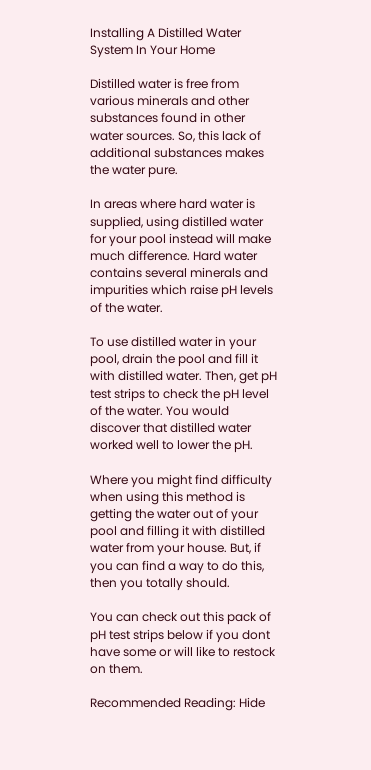Installing A Distilled Water System In Your Home

Distilled water is free from various minerals and other substances found in other water sources. So, this lack of additional substances makes the water pure.

In areas where hard water is supplied, using distilled water for your pool instead will make much difference. Hard water contains several minerals and impurities which raise pH levels of the water.

To use distilled water in your pool, drain the pool and fill it with distilled water. Then, get pH test strips to check the pH level of the water. You would discover that distilled water worked well to lower the pH.

Where you might find difficulty when using this method is getting the water out of your pool and filling it with distilled water from your house. But, if you can find a way to do this, then you totally should.

You can check out this pack of pH test strips below if you dont have some or will like to restock on them.

Recommended Reading: Hide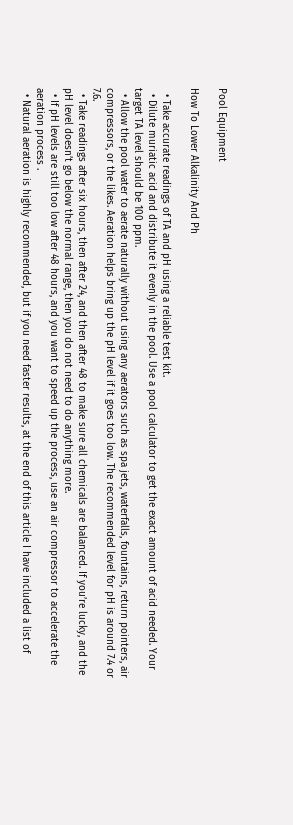Pool Equipment

How To Lower Alkalinity And Ph

  • Take accurate readings of TA and pH using a reliable test kit.
  • Dilute muriatic acid and distribute it evenly in the pool. Use a pool calculator to get the exact amount of acid needed. Your target TA level should be 100 ppm.
  • Allow the pool water to aerate naturally without using any aerators such as spa jets, waterfalls, fountains, return pointers, air compressors, or the likes. Aeration helps bring up the pH level if it goes too low. The recommended level for pH is around 7.4 or 7.6.
  • Take readings after six hours, then after 24, and then after 48 to make sure all chemicals are balanced. If you’re lucky, and the pH level doesn’t go below the normal range, then you do not need to do anything more.
  • If pH levels are still too low after 48 hours, and you want to speed up the process, use an air compressor to accelerate the aeration process .
  • Natural aeration is highly recommended, but if you need faster results, at the end of this article I have included a list of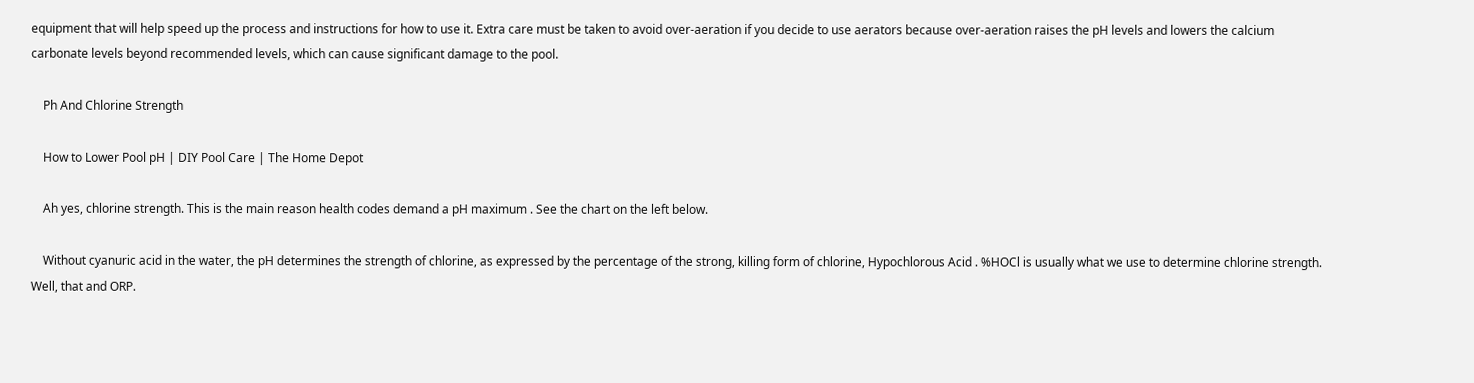equipment that will help speed up the process and instructions for how to use it. Extra care must be taken to avoid over-aeration if you decide to use aerators because over-aeration raises the pH levels and lowers the calcium carbonate levels beyond recommended levels, which can cause significant damage to the pool.

    Ph And Chlorine Strength

    How to Lower Pool pH | DIY Pool Care | The Home Depot

    Ah yes, chlorine strength. This is the main reason health codes demand a pH maximum . See the chart on the left below.

    Without cyanuric acid in the water, the pH determines the strength of chlorine, as expressed by the percentage of the strong, killing form of chlorine, Hypochlorous Acid . %HOCl is usually what we use to determine chlorine strength. Well, that and ORP.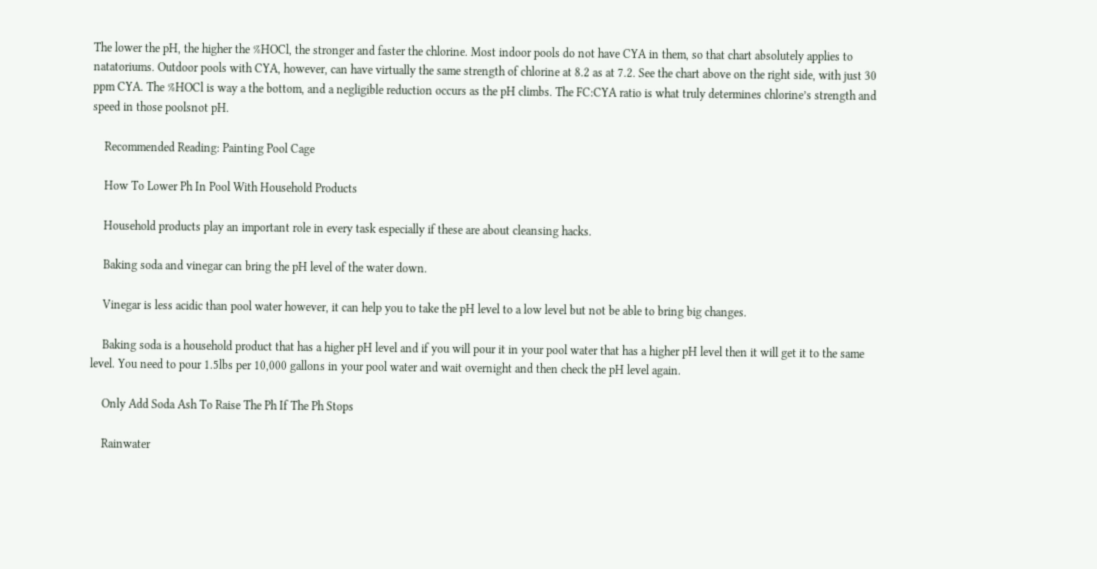The lower the pH, the higher the %HOCl, the stronger and faster the chlorine. Most indoor pools do not have CYA in them, so that chart absolutely applies to natatoriums. Outdoor pools with CYA, however, can have virtually the same strength of chlorine at 8.2 as at 7.2. See the chart above on the right side, with just 30 ppm CYA. The %HOCl is way a the bottom, and a negligible reduction occurs as the pH climbs. The FC:CYA ratio is what truly determines chlorine’s strength and speed in those poolsnot pH.

    Recommended Reading: Painting Pool Cage

    How To Lower Ph In Pool With Household Products

    Household products play an important role in every task especially if these are about cleansing hacks.

    Baking soda and vinegar can bring the pH level of the water down.

    Vinegar is less acidic than pool water however, it can help you to take the pH level to a low level but not be able to bring big changes.

    Baking soda is a household product that has a higher pH level and if you will pour it in your pool water that has a higher pH level then it will get it to the same level. You need to pour 1.5lbs per 10,000 gallons in your pool water and wait overnight and then check the pH level again.

    Only Add Soda Ash To Raise The Ph If The Ph Stops

    Rainwater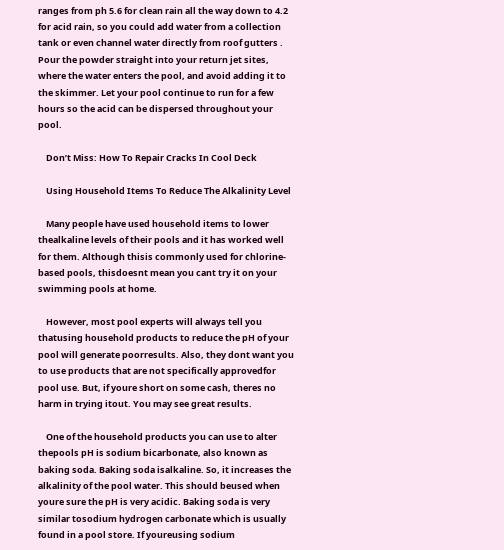ranges from ph 5.6 for clean rain all the way down to 4.2 for acid rain, so you could add water from a collection tank or even channel water directly from roof gutters . Pour the powder straight into your return jet sites, where the water enters the pool, and avoid adding it to the skimmer. Let your pool continue to run for a few hours so the acid can be dispersed throughout your pool.

    Don’t Miss: How To Repair Cracks In Cool Deck

    Using Household Items To Reduce The Alkalinity Level

    Many people have used household items to lower thealkaline levels of their pools and it has worked well for them. Although thisis commonly used for chlorine-based pools, thisdoesnt mean you cant try it on your swimming pools at home.

    However, most pool experts will always tell you thatusing household products to reduce the pH of your pool will generate poorresults. Also, they dont want you to use products that are not specifically approvedfor pool use. But, if youre short on some cash, theres no harm in trying itout. You may see great results.

    One of the household products you can use to alter thepools pH is sodium bicarbonate, also known as baking soda. Baking soda isalkaline. So, it increases the alkalinity of the pool water. This should beused when youre sure the pH is very acidic. Baking soda is very similar tosodium hydrogen carbonate which is usually found in a pool store. If youreusing sodium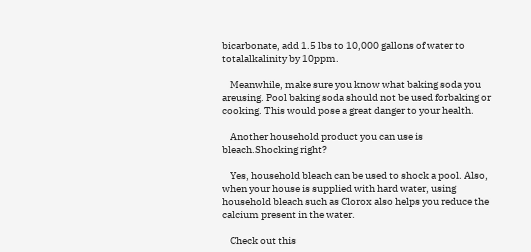bicarbonate, add 1.5 lbs to 10,000 gallons of water to totalalkalinity by 10ppm.

    Meanwhile, make sure you know what baking soda you areusing. Pool baking soda should not be used forbaking or cooking. This would pose a great danger to your health.

    Another household product you can use is bleach.Shocking right?

    Yes, household bleach can be used to shock a pool. Also, when your house is supplied with hard water, using household bleach such as Clorox also helps you reduce the calcium present in the water.

    Check out this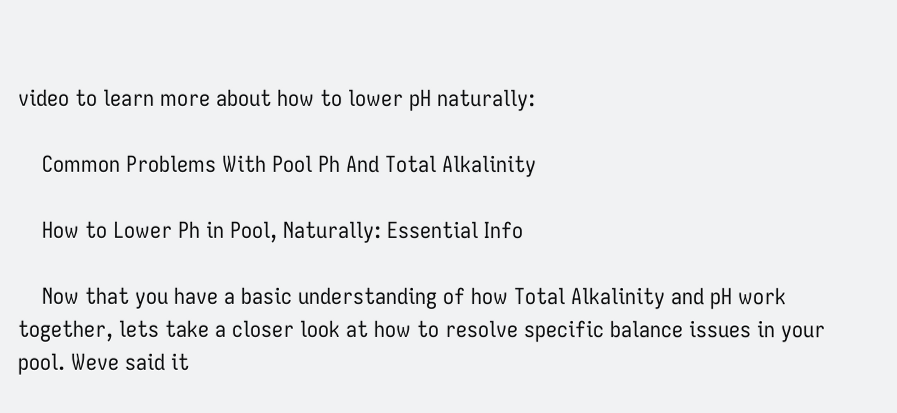video to learn more about how to lower pH naturally:

    Common Problems With Pool Ph And Total Alkalinity

    How to Lower Ph in Pool, Naturally: Essential Info

    Now that you have a basic understanding of how Total Alkalinity and pH work together, lets take a closer look at how to resolve specific balance issues in your pool. Weve said it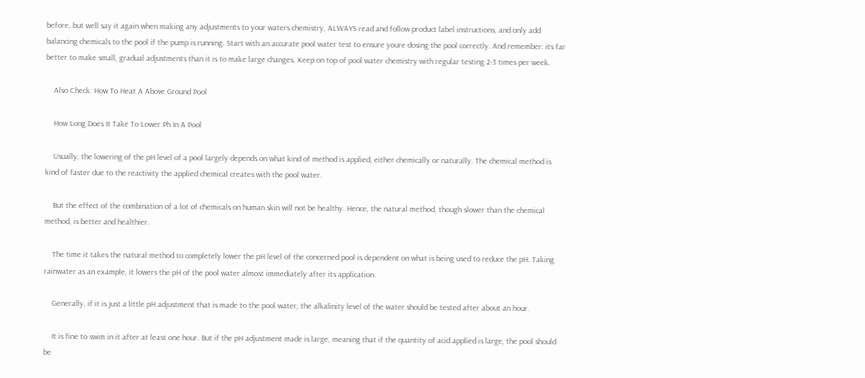before, but well say it again when making any adjustments to your waters chemistry, ALWAYS read and follow product label instructions, and only add balancing chemicals to the pool if the pump is running. Start with an accurate pool water test to ensure youre dosing the pool correctly. And remember: its far better to make small, gradual adjustments than it is to make large changes. Keep on top of pool water chemistry with regular testing 2-3 times per week.

    Also Check: How To Heat A Above Ground Pool

    How Long Does It Take To Lower Ph In A Pool

    Usually, the lowering of the pH level of a pool largely depends on what kind of method is applied, either chemically or naturally. The chemical method is kind of faster due to the reactivity the applied chemical creates with the pool water.

    But the effect of the combination of a lot of chemicals on human skin will not be healthy. Hence, the natural method, though slower than the chemical method, is better and healthier.

    The time it takes the natural method to completely lower the pH level of the concerned pool is dependent on what is being used to reduce the pH. Taking rainwater as an example, it lowers the pH of the pool water almost immediately after its application.

    Generally, if it is just a little pH adjustment that is made to the pool water, the alkalinity level of the water should be tested after about an hour.

    It is fine to swim in it after at least one hour. But if the pH adjustment made is large, meaning that if the quantity of acid applied is large, the pool should be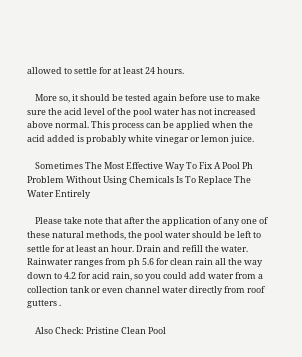allowed to settle for at least 24 hours.

    More so, it should be tested again before use to make sure the acid level of the pool water has not increased above normal. This process can be applied when the acid added is probably white vinegar or lemon juice.

    Sometimes The Most Effective Way To Fix A Pool Ph Problem Without Using Chemicals Is To Replace The Water Entirely

    Please take note that after the application of any one of these natural methods, the pool water should be left to settle for at least an hour. Drain and refill the water. Rainwater ranges from ph 5.6 for clean rain all the way down to 4.2 for acid rain, so you could add water from a collection tank or even channel water directly from roof gutters .

    Also Check: Pristine Clean Pool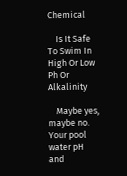Chemical

    Is It Safe To Swim In High Or Low Ph Or Alkalinity

    Maybe yes, maybe no. Your pool water pH and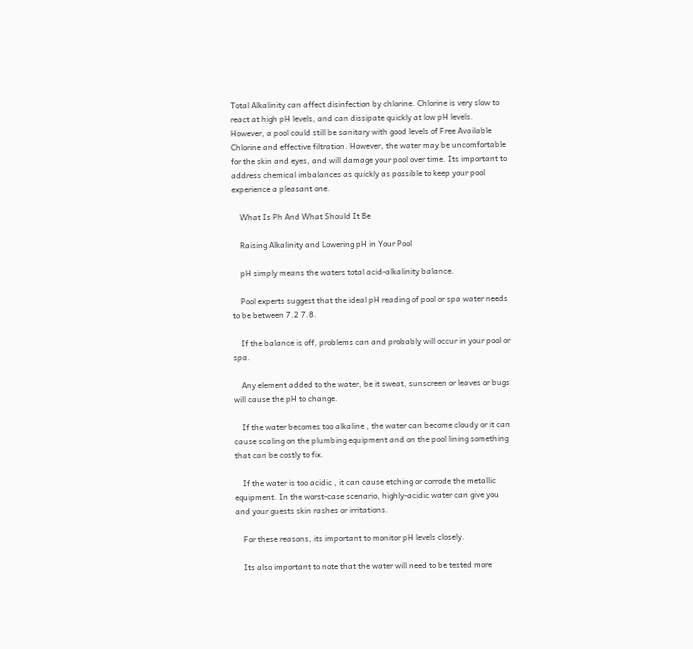Total Alkalinity can affect disinfection by chlorine. Chlorine is very slow to react at high pH levels, and can dissipate quickly at low pH levels. However, a pool could still be sanitary with good levels of Free Available Chlorine and effective filtration. However, the water may be uncomfortable for the skin and eyes, and will damage your pool over time. Its important to address chemical imbalances as quickly as possible to keep your pool experience a pleasant one.

    What Is Ph And What Should It Be

    Raising Alkalinity and Lowering pH in Your Pool

    pH simply means the waters total acid-alkalinity balance.

    Pool experts suggest that the ideal pH reading of pool or spa water needs to be between 7.2 7.8.

    If the balance is off, problems can and probably will occur in your pool or spa.

    Any element added to the water, be it sweat, sunscreen or leaves or bugs will cause the pH to change.

    If the water becomes too alkaline , the water can become cloudy or it can cause scaling on the plumbing equipment and on the pool lining something that can be costly to fix.

    If the water is too acidic , it can cause etching or corrode the metallic equipment. In the worst-case scenario, highly-acidic water can give you and your guests skin rashes or irritations.

    For these reasons, its important to monitor pH levels closely.

    Its also important to note that the water will need to be tested more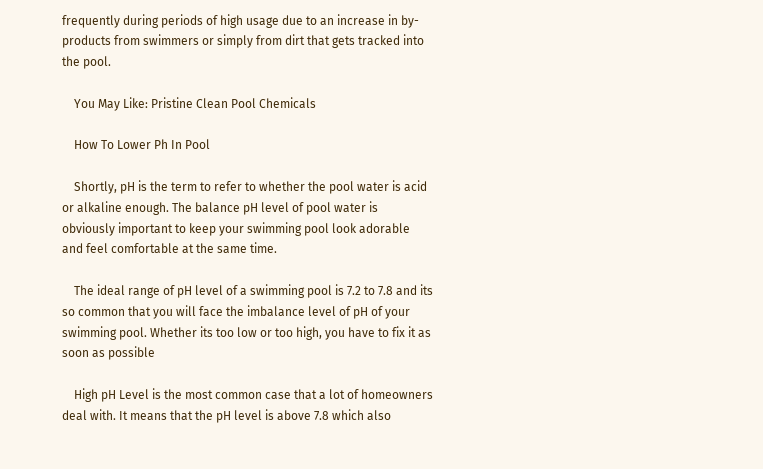frequently during periods of high usage due to an increase in by-products from swimmers or simply from dirt that gets tracked into the pool.

    You May Like: Pristine Clean Pool Chemicals

    How To Lower Ph In Pool

    Shortly, pH is the term to refer to whether the pool water is acid or alkaline enough. The balance pH level of pool water is obviously important to keep your swimming pool look adorable and feel comfortable at the same time.

    The ideal range of pH level of a swimming pool is 7.2 to 7.8 and its so common that you will face the imbalance level of pH of your swimming pool. Whether its too low or too high, you have to fix it as soon as possible

    High pH Level is the most common case that a lot of homeowners deal with. It means that the pH level is above 7.8 which also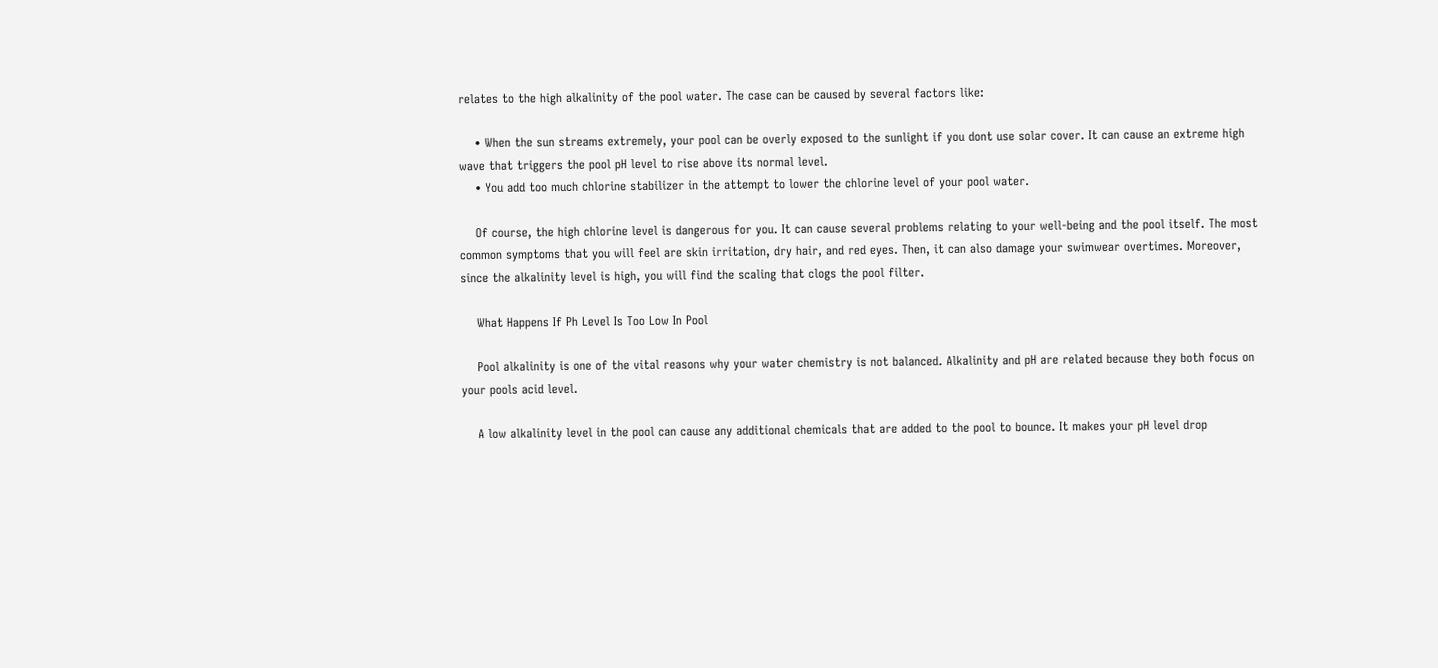relates to the high alkalinity of the pool water. The case can be caused by several factors like:

    • When the sun streams extremely, your pool can be overly exposed to the sunlight if you dont use solar cover. It can cause an extreme high wave that triggers the pool pH level to rise above its normal level.
    • You add too much chlorine stabilizer in the attempt to lower the chlorine level of your pool water.

    Of course, the high chlorine level is dangerous for you. It can cause several problems relating to your well-being and the pool itself. The most common symptoms that you will feel are skin irritation, dry hair, and red eyes. Then, it can also damage your swimwear overtimes. Moreover, since the alkalinity level is high, you will find the scaling that clogs the pool filter.

    What Happens If Ph Level Is Too Low In Pool

    Pool alkalinity is one of the vital reasons why your water chemistry is not balanced. Alkalinity and pH are related because they both focus on your pools acid level.

    A low alkalinity level in the pool can cause any additional chemicals that are added to the pool to bounce. It makes your pH level drop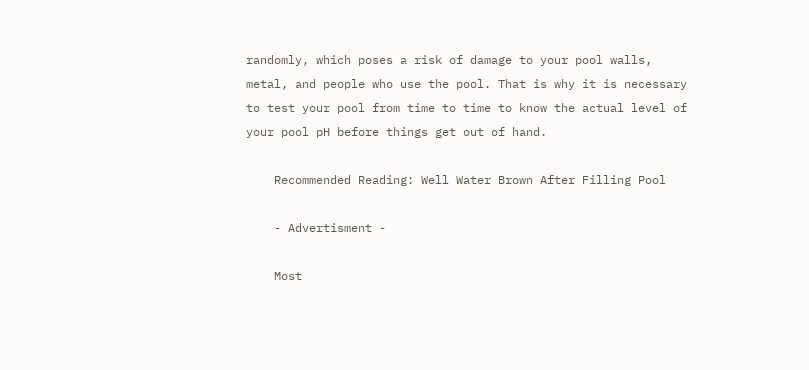randomly, which poses a risk of damage to your pool walls, metal, and people who use the pool. That is why it is necessary to test your pool from time to time to know the actual level of your pool pH before things get out of hand.

    Recommended Reading: Well Water Brown After Filling Pool

    - Advertisment -

    Most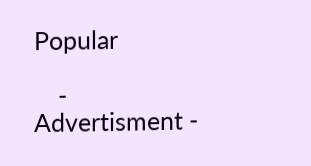Popular

    - Advertisment -